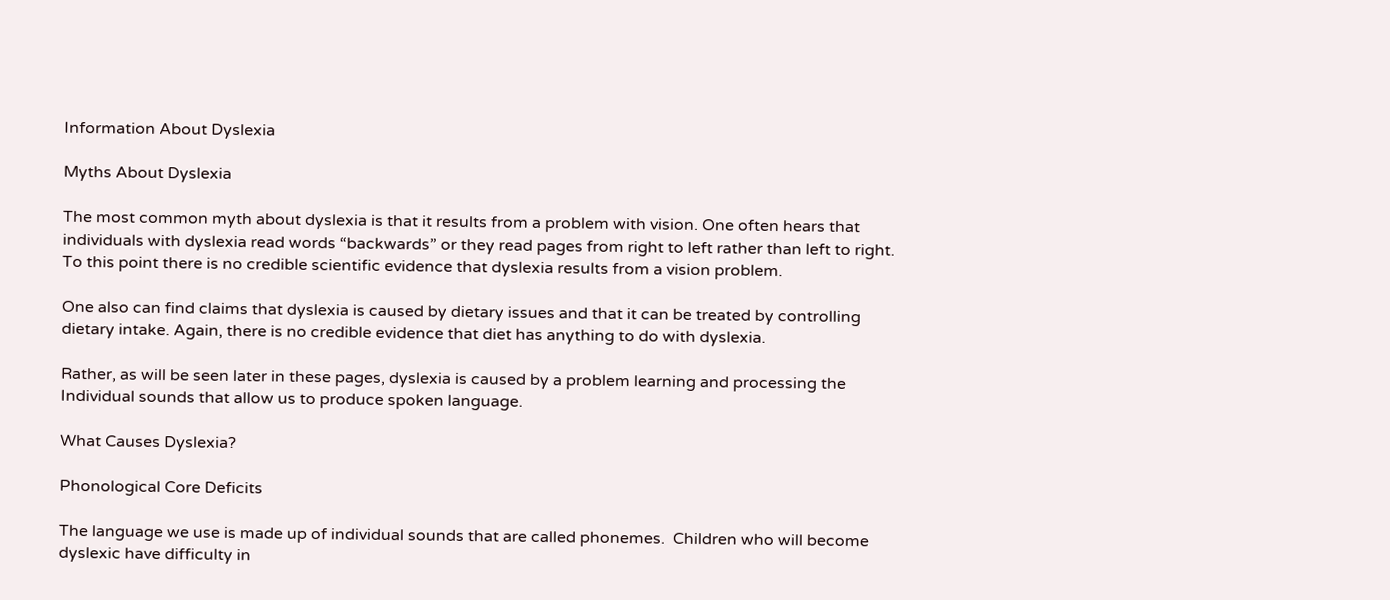Information About Dyslexia

Myths About Dyslexia

The most common myth about dyslexia is that it results from a problem with vision. One often hears that individuals with dyslexia read words “backwards” or they read pages from right to left rather than left to right. To this point there is no credible scientific evidence that dyslexia results from a vision problem.

One also can find claims that dyslexia is caused by dietary issues and that it can be treated by controlling dietary intake. Again, there is no credible evidence that diet has anything to do with dyslexia.

Rather, as will be seen later in these pages, dyslexia is caused by a problem learning and processing the Individual sounds that allow us to produce spoken language.

What Causes Dyslexia?

Phonological Core Deficits

The language we use is made up of individual sounds that are called phonemes.  Children who will become dyslexic have difficulty in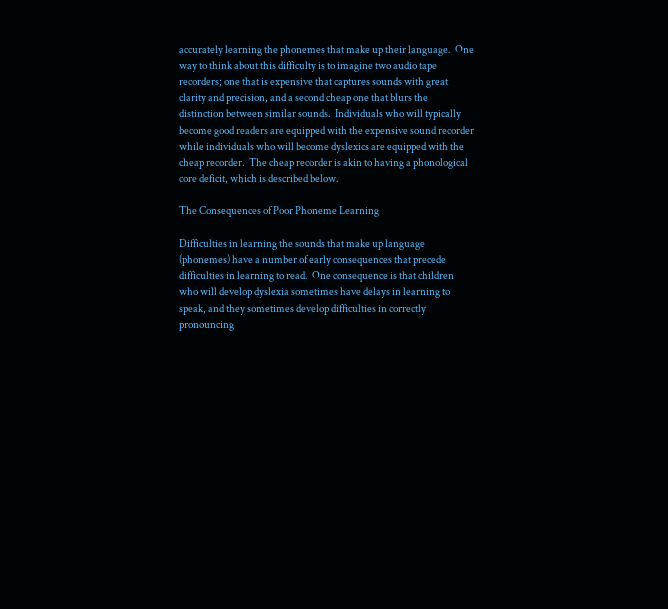accurately learning the phonemes that make up their language.  One way to think about this difficulty is to imagine two audio tape recorders; one that is expensive that captures sounds with great clarity and precision, and a second cheap one that blurs the distinction between similar sounds.  Individuals who will typically become good readers are equipped with the expensive sound recorder while individuals who will become dyslexics are equipped with the cheap recorder.  The cheap recorder is akin to having a phonological core deficit, which is described below.

The Consequences of Poor Phoneme Learning

Difficulties in learning the sounds that make up language (phonemes) have a number of early consequences that precede difficulties in learning to read.  One consequence is that children who will develop dyslexia sometimes have delays in learning to speak, and they sometimes develop difficulties in correctly pronouncing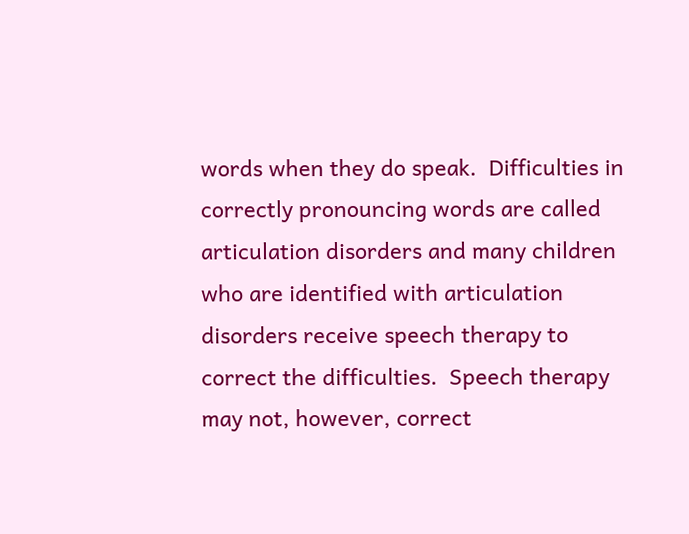words when they do speak.  Difficulties in correctly pronouncing words are called articulation disorders and many children who are identified with articulation disorders receive speech therapy to correct the difficulties.  Speech therapy may not, however, correct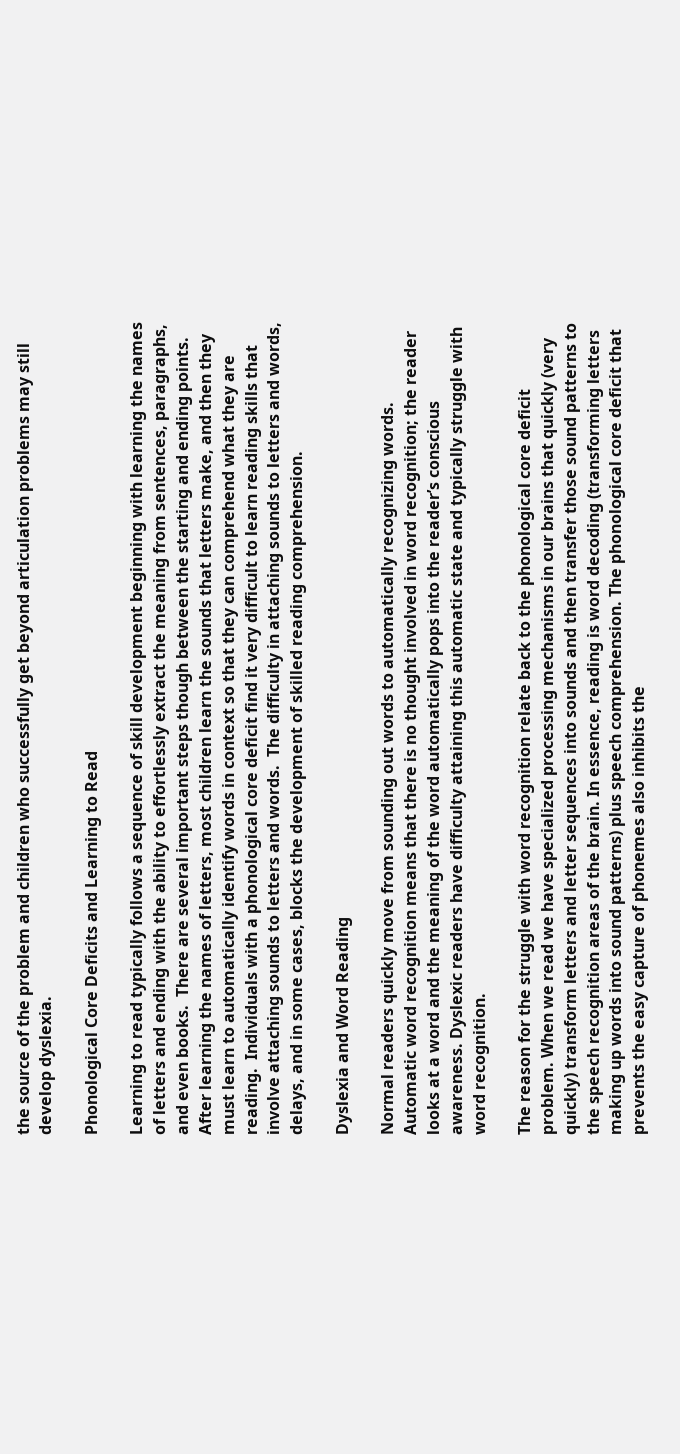the source of the problem and children who successfully get beyond articulation problems may still develop dyslexia.

Phonological Core Deficits and Learning to Read

Learning to read typically follows a sequence of skill development beginning with learning the names of letters and ending with the ability to effortlessly extract the meaning from sentences, paragraphs, and even books.  There are several important steps though between the starting and ending points.  After learning the names of letters, most children learn the sounds that letters make, and then they must learn to automatically identify words in context so that they can comprehend what they are reading.  Individuals with a phonological core deficit find it very difficult to learn reading skills that involve attaching sounds to letters and words.  The difficulty in attaching sounds to letters and words, delays, and in some cases, blocks the development of skilled reading comprehension.

Dyslexia and Word Reading

Normal readers quickly move from sounding out words to automatically recognizing words. Automatic word recognition means that there is no thought involved in word recognition; the reader looks at a word and the meaning of the word automatically pops into the reader’s conscious awareness. Dyslexic readers have difficulty attaining this automatic state and typically struggle with word recognition.

The reason for the struggle with word recognition relate back to the phonological core deficit problem. When we read we have specialized processing mechanisms in our brains that quickly (very quickly) transform letters and letter sequences into sounds and then transfer those sound patterns to the speech recognition areas of the brain. In essence, reading is word decoding (transforming letters making up words into sound patterns) plus speech comprehension. The phonological core deficit that prevents the easy capture of phonemes also inhibits the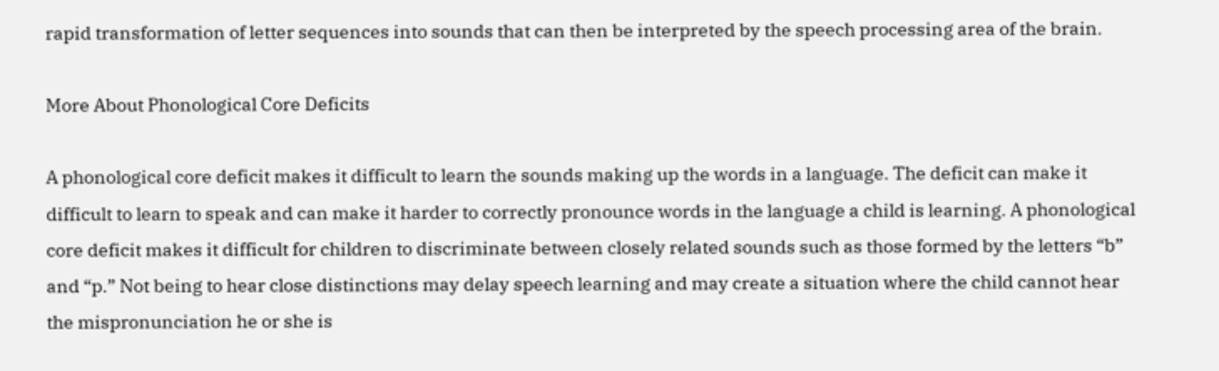rapid transformation of letter sequences into sounds that can then be interpreted by the speech processing area of the brain.

More About Phonological Core Deficits

A phonological core deficit makes it difficult to learn the sounds making up the words in a language. The deficit can make it difficult to learn to speak and can make it harder to correctly pronounce words in the language a child is learning. A phonological core deficit makes it difficult for children to discriminate between closely related sounds such as those formed by the letters “b” and “p.” Not being to hear close distinctions may delay speech learning and may create a situation where the child cannot hear the mispronunciation he or she is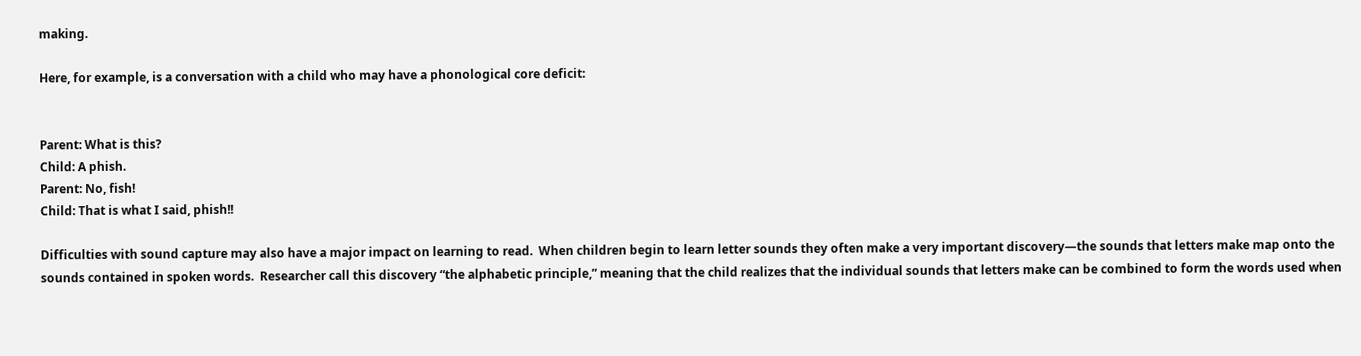making.

Here, for example, is a conversation with a child who may have a phonological core deficit:


Parent: What is this?
Child: A phish.
Parent: No, fish!
Child: That is what I said, phish!!

Difficulties with sound capture may also have a major impact on learning to read.  When children begin to learn letter sounds they often make a very important discovery—the sounds that letters make map onto the sounds contained in spoken words.  Researcher call this discovery “the alphabetic principle,” meaning that the child realizes that the individual sounds that letters make can be combined to form the words used when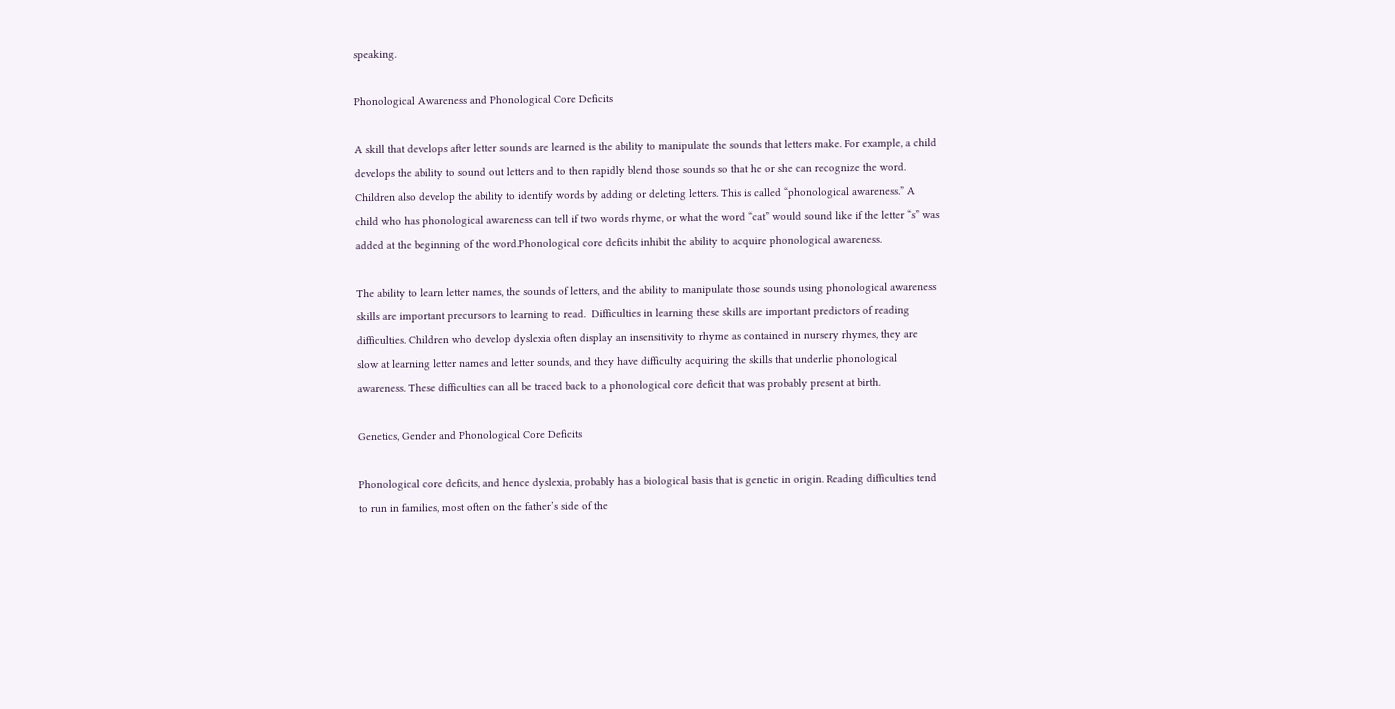speaking.

Phonological Awareness and Phonological Core Deficits

A skill that develops after letter sounds are learned is the ability to manipulate the sounds that letters make. For example, a child develops the ability to sound out letters and to then rapidly blend those sounds so that he or she can recognize the word. Children also develop the ability to identify words by adding or deleting letters. This is called “phonological awareness.” A child who has phonological awareness can tell if two words rhyme, or what the word “cat” would sound like if the letter “s” was added at the beginning of the word.Phonological core deficits inhibit the ability to acquire phonological awareness.

The ability to learn letter names, the sounds of letters, and the ability to manipulate those sounds using phonological awareness skills are important precursors to learning to read.  Difficulties in learning these skills are important predictors of reading difficulties. Children who develop dyslexia often display an insensitivity to rhyme as contained in nursery rhymes, they are slow at learning letter names and letter sounds, and they have difficulty acquiring the skills that underlie phonological awareness. These difficulties can all be traced back to a phonological core deficit that was probably present at birth.

Genetics, Gender and Phonological Core Deficits

Phonological core deficits, and hence dyslexia, probably has a biological basis that is genetic in origin. Reading difficulties tend to run in families, most often on the father’s side of the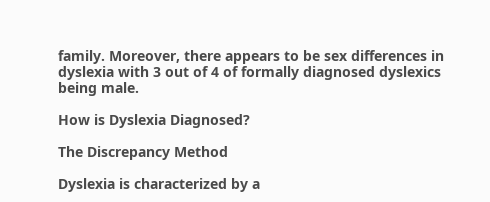family. Moreover, there appears to be sex differences in dyslexia with 3 out of 4 of formally diagnosed dyslexics being male.

How is Dyslexia Diagnosed?

The Discrepancy Method

Dyslexia is characterized by a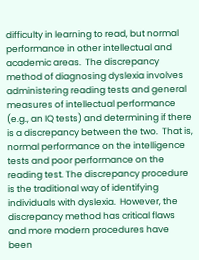difficulty in learning to read, but normal performance in other intellectual and academic areas.  The discrepancy method of diagnosing dyslexia involves administering reading tests and general measures of intellectual performance (e.g., an IQ tests) and determining if there is a discrepancy between the two.  That is, normal performance on the intelligence tests and poor performance on the reading test. The discrepancy procedure is the traditional way of identifying individuals with dyslexia.  However, the discrepancy method has critical flaws and more modern procedures have been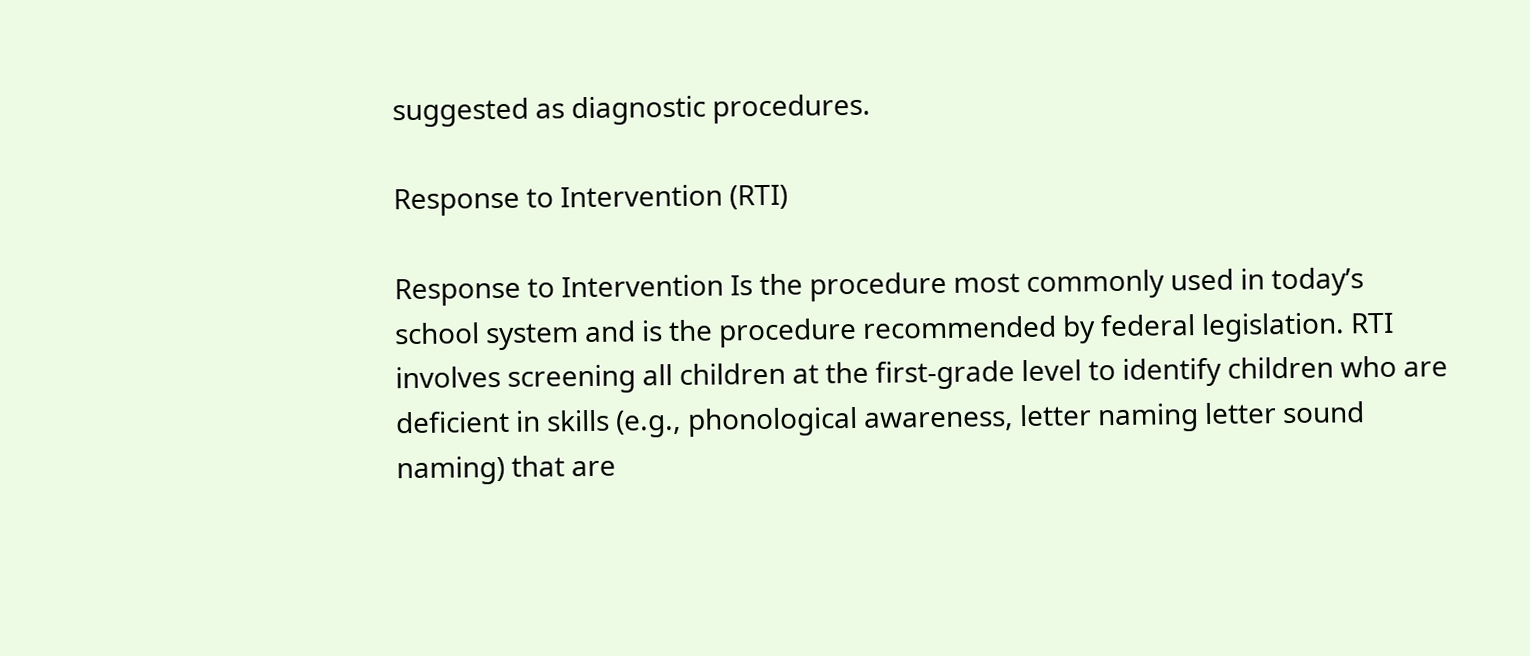suggested as diagnostic procedures.

Response to Intervention (RTI)

Response to Intervention Is the procedure most commonly used in today’s school system and is the procedure recommended by federal legislation. RTI involves screening all children at the first-grade level to identify children who are deficient in skills (e.g., phonological awareness, letter naming letter sound naming) that are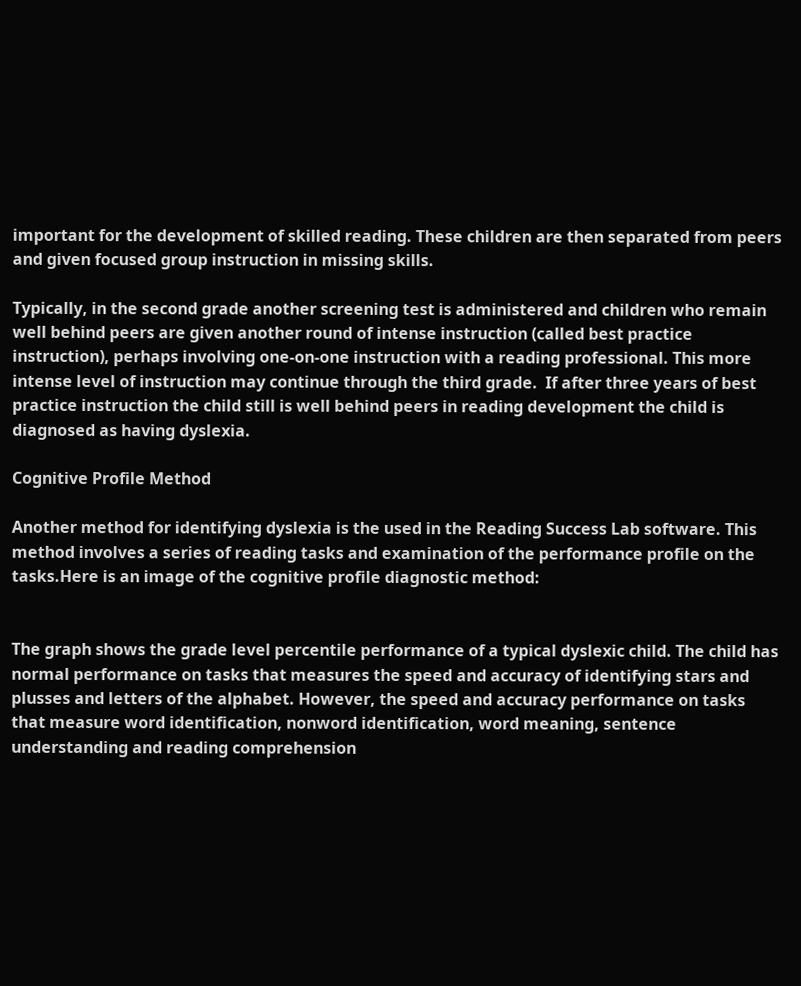important for the development of skilled reading. These children are then separated from peers and given focused group instruction in missing skills.

Typically, in the second grade another screening test is administered and children who remain well behind peers are given another round of intense instruction (called best practice instruction), perhaps involving one-on-one instruction with a reading professional. This more intense level of instruction may continue through the third grade.  If after three years of best practice instruction the child still is well behind peers in reading development the child is diagnosed as having dyslexia.

Cognitive Profile Method

Another method for identifying dyslexia is the used in the Reading Success Lab software. This method involves a series of reading tasks and examination of the performance profile on the tasks.Here is an image of the cognitive profile diagnostic method:


The graph shows the grade level percentile performance of a typical dyslexic child. The child has normal performance on tasks that measures the speed and accuracy of identifying stars and plusses and letters of the alphabet. However, the speed and accuracy performance on tasks that measure word identification, nonword identification, word meaning, sentence understanding and reading comprehension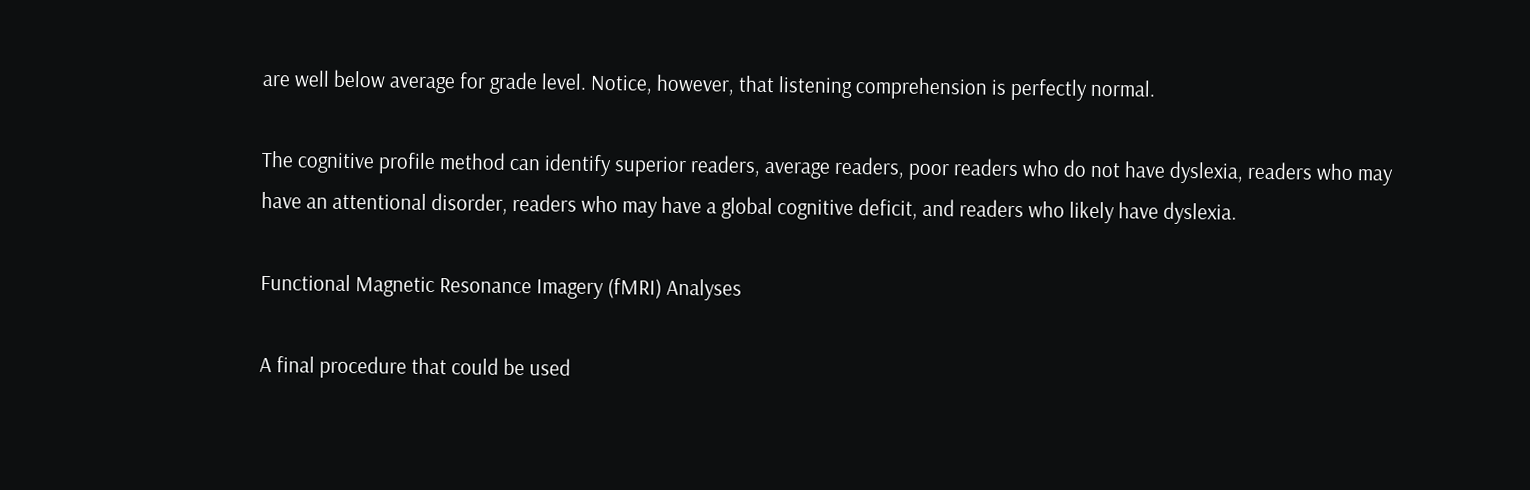are well below average for grade level. Notice, however, that listening comprehension is perfectly normal.

The cognitive profile method can identify superior readers, average readers, poor readers who do not have dyslexia, readers who may have an attentional disorder, readers who may have a global cognitive deficit, and readers who likely have dyslexia.

Functional Magnetic Resonance Imagery (fMRI) Analyses

A final procedure that could be used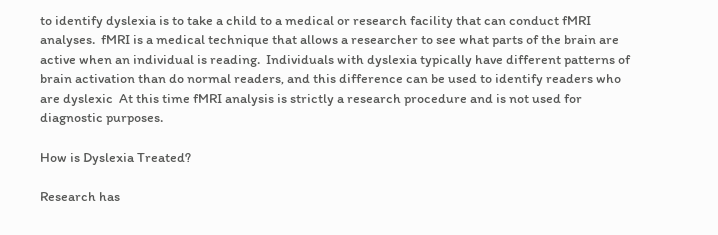to identify dyslexia is to take a child to a medical or research facility that can conduct fMRI analyses.  fMRI is a medical technique that allows a researcher to see what parts of the brain are active when an individual is reading.  Individuals with dyslexia typically have different patterns of brain activation than do normal readers, and this difference can be used to identify readers who are dyslexic  At this time fMRI analysis is strictly a research procedure and is not used for diagnostic purposes.

How is Dyslexia Treated?

Research has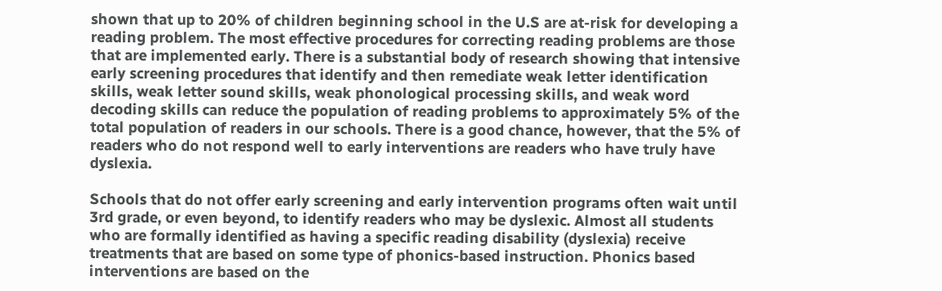shown that up to 20% of children beginning school in the U.S are at-risk for developing a reading problem. The most effective procedures for correcting reading problems are those that are implemented early. There is a substantial body of research showing that intensive early screening procedures that identify and then remediate weak letter identification skills, weak letter sound skills, weak phonological processing skills, and weak word decoding skills can reduce the population of reading problems to approximately 5% of the total population of readers in our schools. There is a good chance, however, that the 5% of readers who do not respond well to early interventions are readers who have truly have dyslexia.

Schools that do not offer early screening and early intervention programs often wait until 3rd grade, or even beyond, to identify readers who may be dyslexic. Almost all students who are formally identified as having a specific reading disability (dyslexia) receive treatments that are based on some type of phonics-based instruction. Phonics based interventions are based on the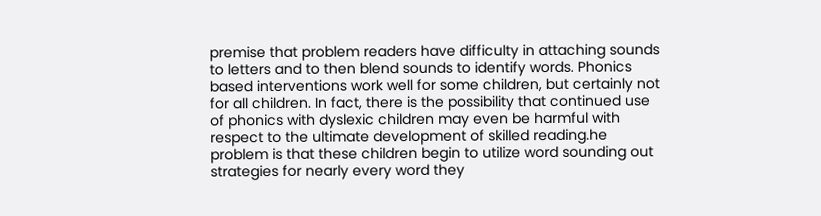premise that problem readers have difficulty in attaching sounds to letters and to then blend sounds to identify words. Phonics based interventions work well for some children, but certainly not for all children. In fact, there is the possibility that continued use of phonics with dyslexic children may even be harmful with respect to the ultimate development of skilled reading.he problem is that these children begin to utilize word sounding out strategies for nearly every word they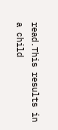read.This results in a child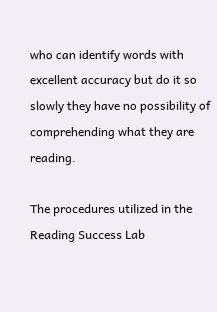who can identify words with excellent accuracy but do it so slowly they have no possibility of comprehending what they are reading.

The procedures utilized in the Reading Success Lab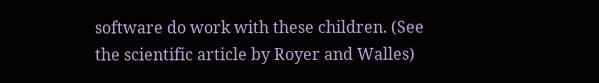software do work with these children. (See the scientific article by Royer and Walles)